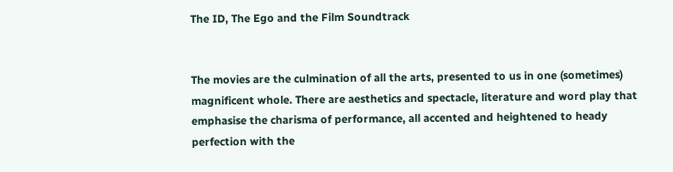The ID, The Ego and the Film Soundtrack


The movies are the culmination of all the arts, presented to us in one (sometimes) magnificent whole. There are aesthetics and spectacle, literature and word play that emphasise the charisma of performance, all accented and heightened to heady perfection with the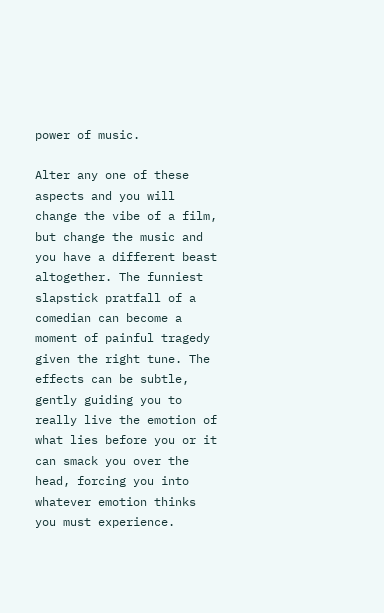power of music.

Alter any one of these aspects and you will change the vibe of a film, but change the music and you have a different beast altogether. The funniest slapstick pratfall of a comedian can become a moment of painful tragedy given the right tune. The effects can be subtle, gently guiding you to really live the emotion of what lies before you or it can smack you over the head, forcing you into whatever emotion thinks you must experience.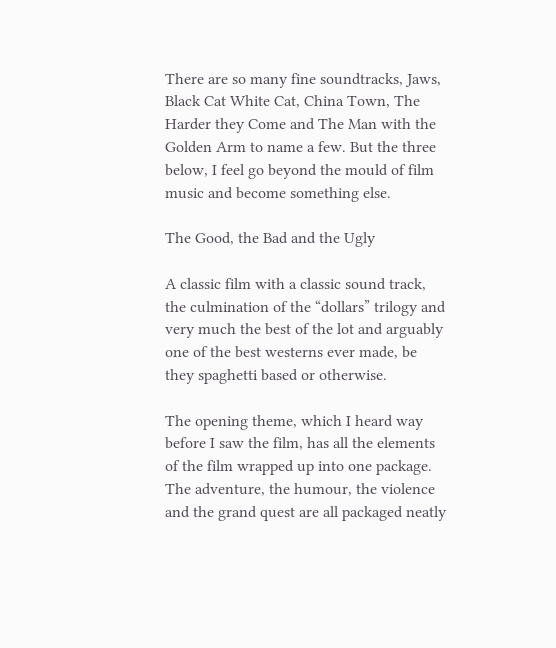There are so many fine soundtracks, Jaws, Black Cat White Cat, China Town, The Harder they Come and The Man with the Golden Arm to name a few. But the three below, I feel go beyond the mould of film music and become something else.

The Good, the Bad and the Ugly

A classic film with a classic sound track, the culmination of the “dollars” trilogy and very much the best of the lot and arguably one of the best westerns ever made, be they spaghetti based or otherwise.

The opening theme, which I heard way before I saw the film, has all the elements of the film wrapped up into one package. The adventure, the humour, the violence and the grand quest are all packaged neatly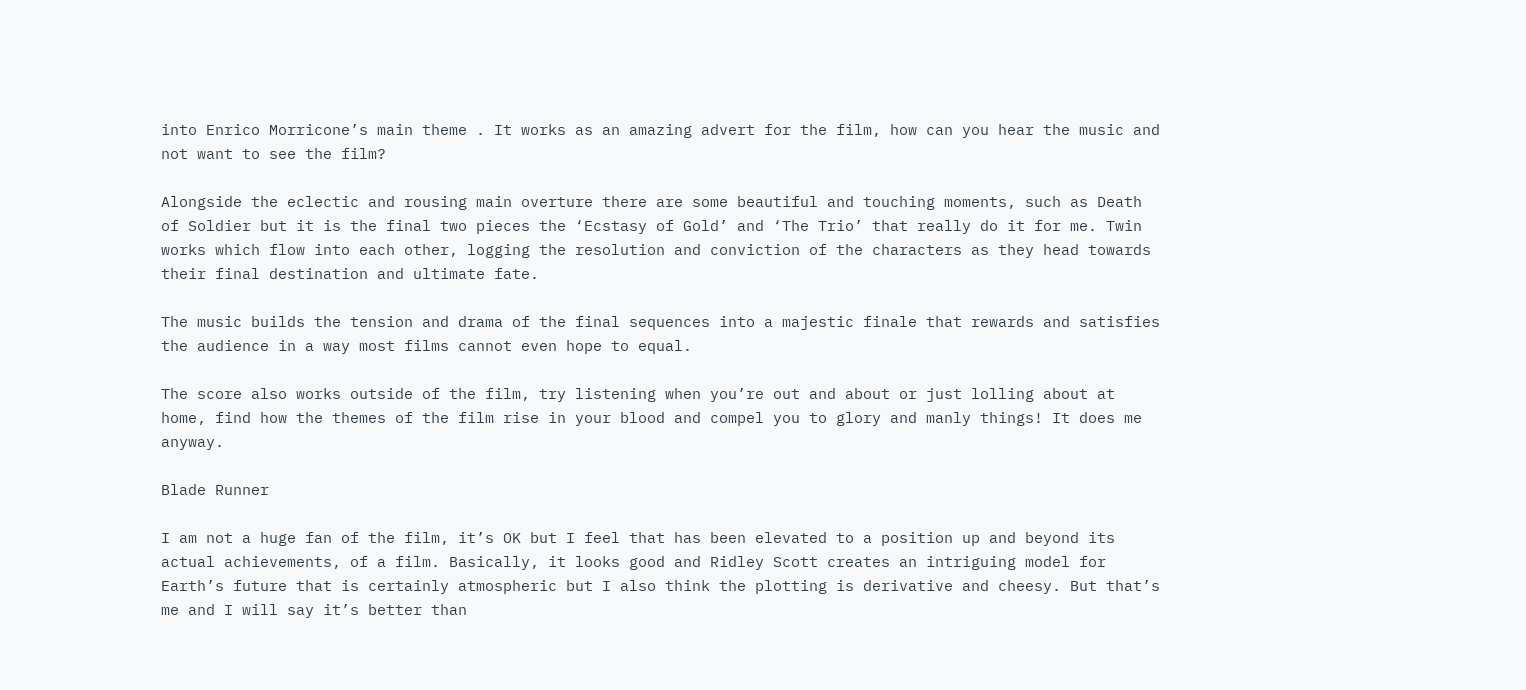into Enrico Morricone’s main theme . It works as an amazing advert for the film, how can you hear the music and not want to see the film?

Alongside the eclectic and rousing main overture there are some beautiful and touching moments, such as Death of Soldier but it is the final two pieces the ‘Ecstasy of Gold’ and ‘The Trio’ that really do it for me. Twin works which flow into each other, logging the resolution and conviction of the characters as they head towards their final destination and ultimate fate.

The music builds the tension and drama of the final sequences into a majestic finale that rewards and satisfies the audience in a way most films cannot even hope to equal.

The score also works outside of the film, try listening when you’re out and about or just lolling about at home, find how the themes of the film rise in your blood and compel you to glory and manly things! It does me anyway.

Blade Runner

I am not a huge fan of the film, it’s OK but I feel that has been elevated to a position up and beyond its actual achievements, of a film. Basically, it looks good and Ridley Scott creates an intriguing model for Earth’s future that is certainly atmospheric but I also think the plotting is derivative and cheesy. But that’s me and I will say it’s better than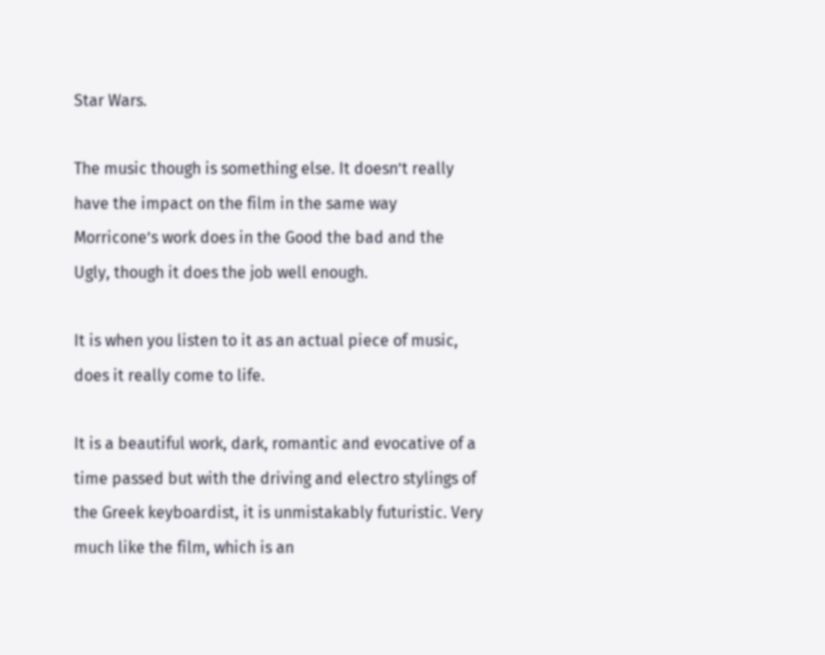Star Wars.

The music though is something else. It doesn’t really have the impact on the film in the same way Morricone’s work does in the Good the bad and the Ugly, though it does the job well enough.

It is when you listen to it as an actual piece of music, does it really come to life.

It is a beautiful work, dark, romantic and evocative of a time passed but with the driving and electro stylings of the Greek keyboardist, it is unmistakably futuristic. Very much like the film, which is an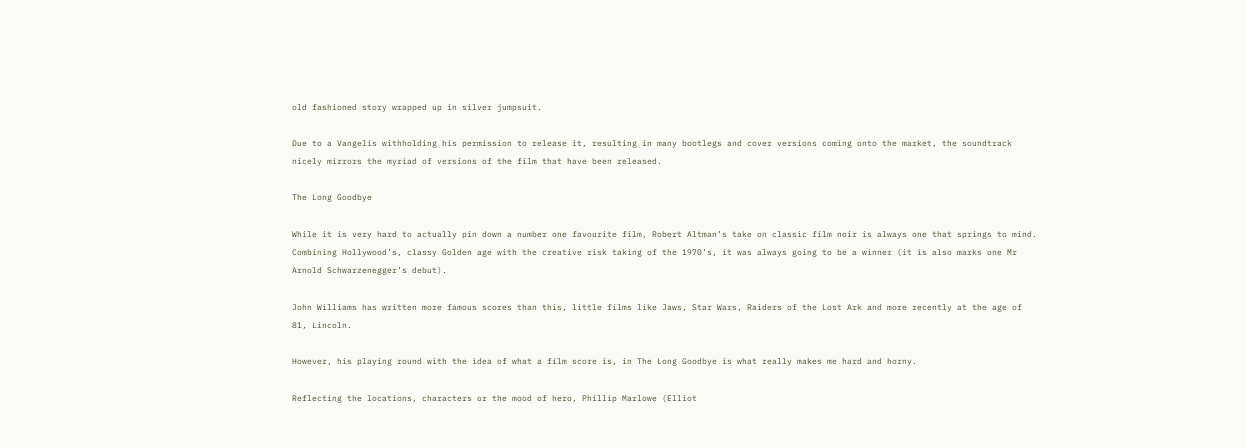old fashioned story wrapped up in silver jumpsuit.

Due to a Vangelis withholding his permission to release it, resulting in many bootlegs and cover versions coming onto the market, the soundtrack nicely mirrors the myriad of versions of the film that have been released.

The Long Goodbye

While it is very hard to actually pin down a number one favourite film, Robert Altman’s take on classic film noir is always one that springs to mind. Combining Hollywood’s, classy Golden age with the creative risk taking of the 1970’s, it was always going to be a winner (it is also marks one Mr Arnold Schwarzenegger’s debut).

John Williams has written more famous scores than this, little films like Jaws, Star Wars, Raiders of the Lost Ark and more recently at the age of 81, Lincoln.

However, his playing round with the idea of what a film score is, in The Long Goodbye is what really makes me hard and horny.

Reflecting the locations, characters or the mood of hero, Phillip Marlowe (Elliot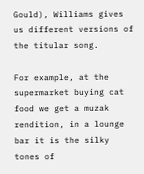Gould), Williams gives us different versions of the titular song.

For example, at the supermarket buying cat food we get a muzak rendition, in a lounge bar it is the silky tones of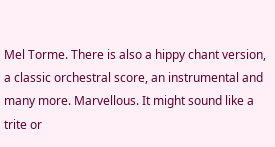Mel Torme. There is also a hippy chant version, a classic orchestral score, an instrumental and many more. Marvellous. It might sound like a trite or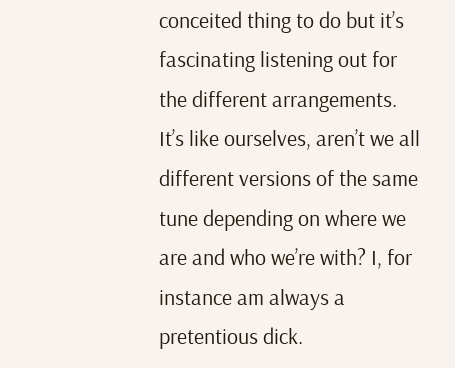conceited thing to do but it’s fascinating listening out for the different arrangements. It’s like ourselves, aren’t we all different versions of the same tune depending on where we are and who we’re with? I, for instance am always a pretentious dick.